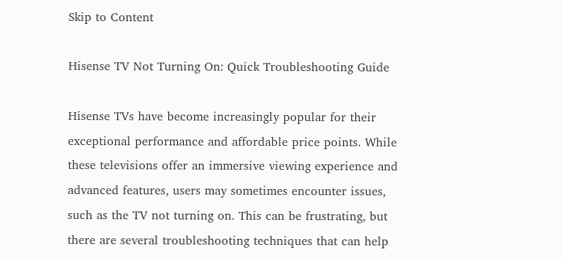Skip to Content

Hisense TV Not Turning On: Quick Troubleshooting Guide

Hisense TVs have become increasingly popular for their exceptional performance and affordable price points. While these televisions offer an immersive viewing experience and advanced features, users may sometimes encounter issues, such as the TV not turning on. This can be frustrating, but there are several troubleshooting techniques that can help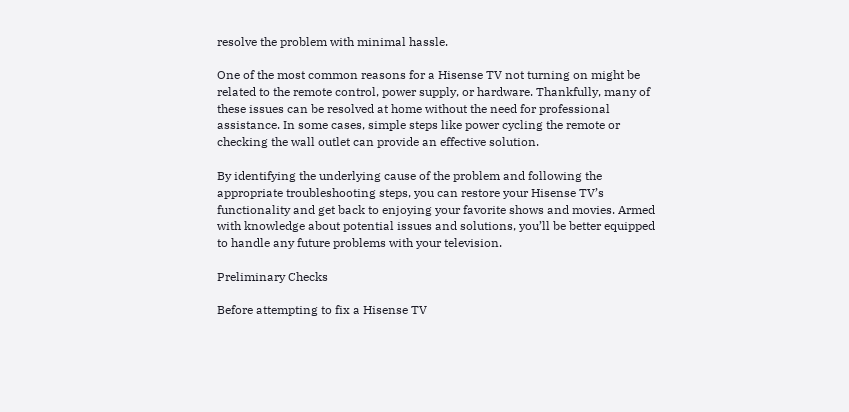resolve the problem with minimal hassle.

One of the most common reasons for a Hisense TV not turning on might be related to the remote control, power supply, or hardware. Thankfully, many of these issues can be resolved at home without the need for professional assistance. In some cases, simple steps like power cycling the remote or checking the wall outlet can provide an effective solution.

By identifying the underlying cause of the problem and following the appropriate troubleshooting steps, you can restore your Hisense TV’s functionality and get back to enjoying your favorite shows and movies. Armed with knowledge about potential issues and solutions, you’ll be better equipped to handle any future problems with your television.

Preliminary Checks

Before attempting to fix a Hisense TV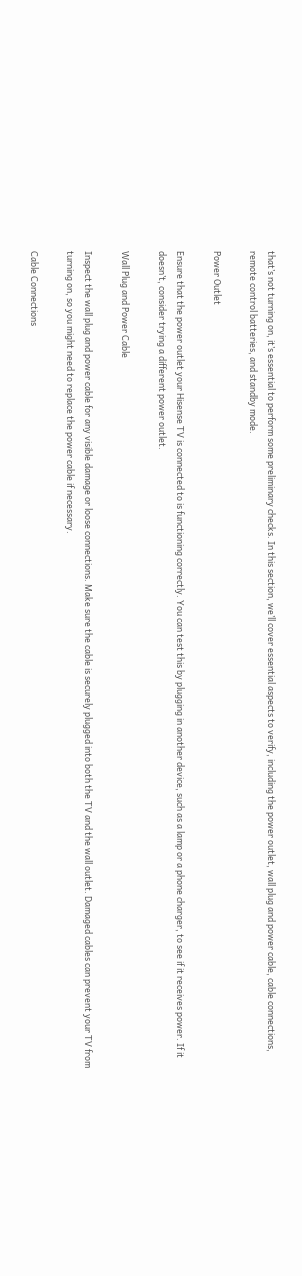that’s not turning on, it’s essential to perform some preliminary checks. In this section, we’ll cover essential aspects to verify, including the power outlet, wall plug and power cable, cable connections, remote control batteries, and standby mode.

Power Outlet

Ensure that the power outlet your Hisense TV is connected to is functioning correctly. You can test this by plugging in another device, such as a lamp or a phone charger, to see if it receives power. If it doesn’t, consider trying a different power outlet.

Wall Plug and Power Cable

Inspect the wall plug and power cable for any visible damage or loose connections. Make sure the cable is securely plugged into both the TV and the wall outlet. Damaged cables can prevent your TV from turning on, so you might need to replace the power cable if necessary.

Cable Connections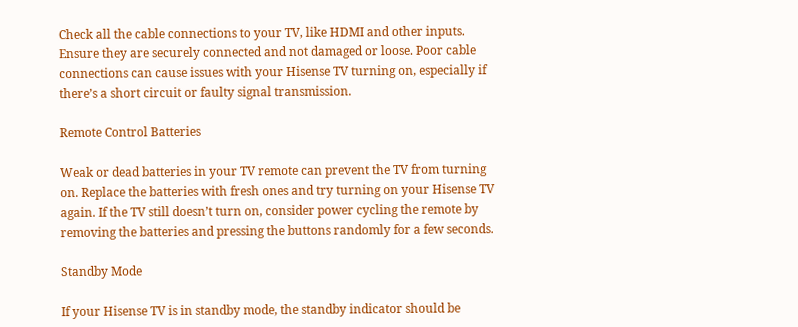Check all the cable connections to your TV, like HDMI and other inputs. Ensure they are securely connected and not damaged or loose. Poor cable connections can cause issues with your Hisense TV turning on, especially if there’s a short circuit or faulty signal transmission.

Remote Control Batteries

Weak or dead batteries in your TV remote can prevent the TV from turning on. Replace the batteries with fresh ones and try turning on your Hisense TV again. If the TV still doesn’t turn on, consider power cycling the remote by removing the batteries and pressing the buttons randomly for a few seconds.

Standby Mode

If your Hisense TV is in standby mode, the standby indicator should be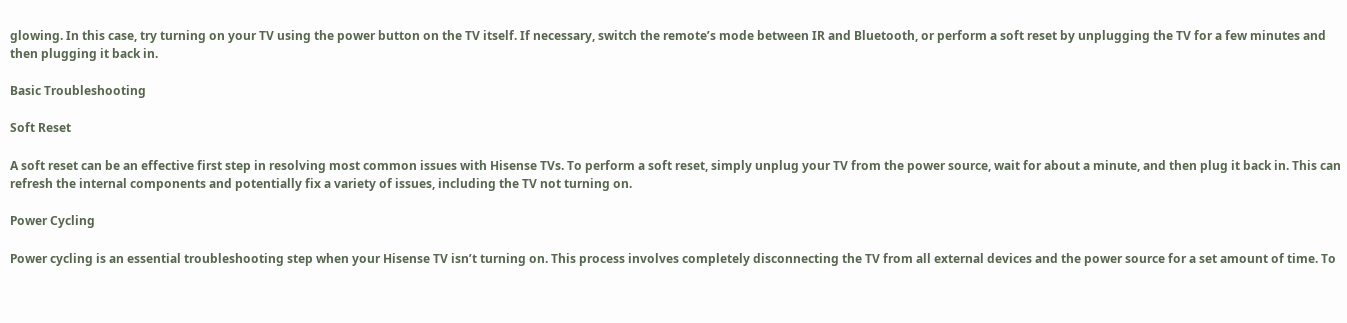glowing. In this case, try turning on your TV using the power button on the TV itself. If necessary, switch the remote’s mode between IR and Bluetooth, or perform a soft reset by unplugging the TV for a few minutes and then plugging it back in.

Basic Troubleshooting

Soft Reset

A soft reset can be an effective first step in resolving most common issues with Hisense TVs. To perform a soft reset, simply unplug your TV from the power source, wait for about a minute, and then plug it back in. This can refresh the internal components and potentially fix a variety of issues, including the TV not turning on.

Power Cycling

Power cycling is an essential troubleshooting step when your Hisense TV isn’t turning on. This process involves completely disconnecting the TV from all external devices and the power source for a set amount of time. To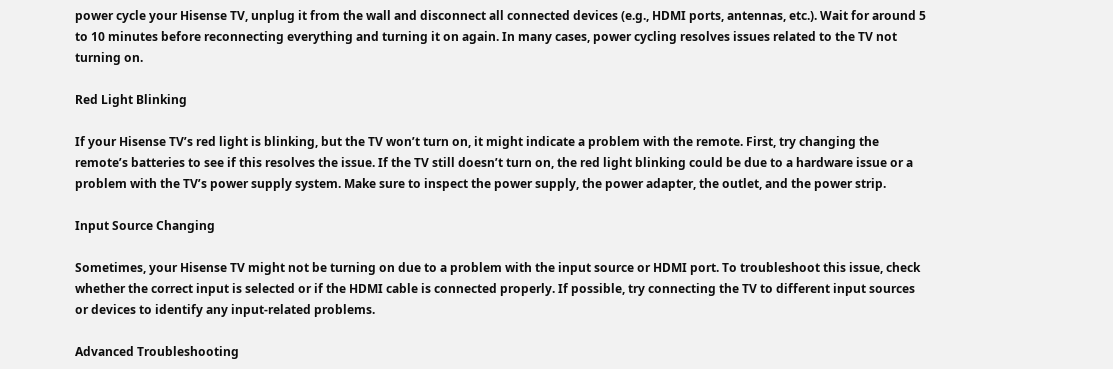power cycle your Hisense TV, unplug it from the wall and disconnect all connected devices (e.g., HDMI ports, antennas, etc.). Wait for around 5 to 10 minutes before reconnecting everything and turning it on again. In many cases, power cycling resolves issues related to the TV not turning on.

Red Light Blinking

If your Hisense TV’s red light is blinking, but the TV won’t turn on, it might indicate a problem with the remote. First, try changing the remote’s batteries to see if this resolves the issue. If the TV still doesn’t turn on, the red light blinking could be due to a hardware issue or a problem with the TV’s power supply system. Make sure to inspect the power supply, the power adapter, the outlet, and the power strip.

Input Source Changing

Sometimes, your Hisense TV might not be turning on due to a problem with the input source or HDMI port. To troubleshoot this issue, check whether the correct input is selected or if the HDMI cable is connected properly. If possible, try connecting the TV to different input sources or devices to identify any input-related problems.

Advanced Troubleshooting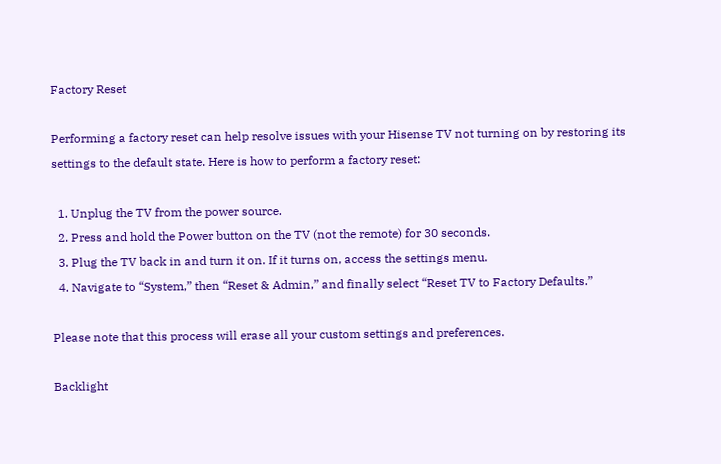Factory Reset

Performing a factory reset can help resolve issues with your Hisense TV not turning on by restoring its settings to the default state. Here is how to perform a factory reset:

  1. Unplug the TV from the power source.
  2. Press and hold the Power button on the TV (not the remote) for 30 seconds.
  3. Plug the TV back in and turn it on. If it turns on, access the settings menu.
  4. Navigate to “System,” then “Reset & Admin,” and finally select “Reset TV to Factory Defaults.”

Please note that this process will erase all your custom settings and preferences.

Backlight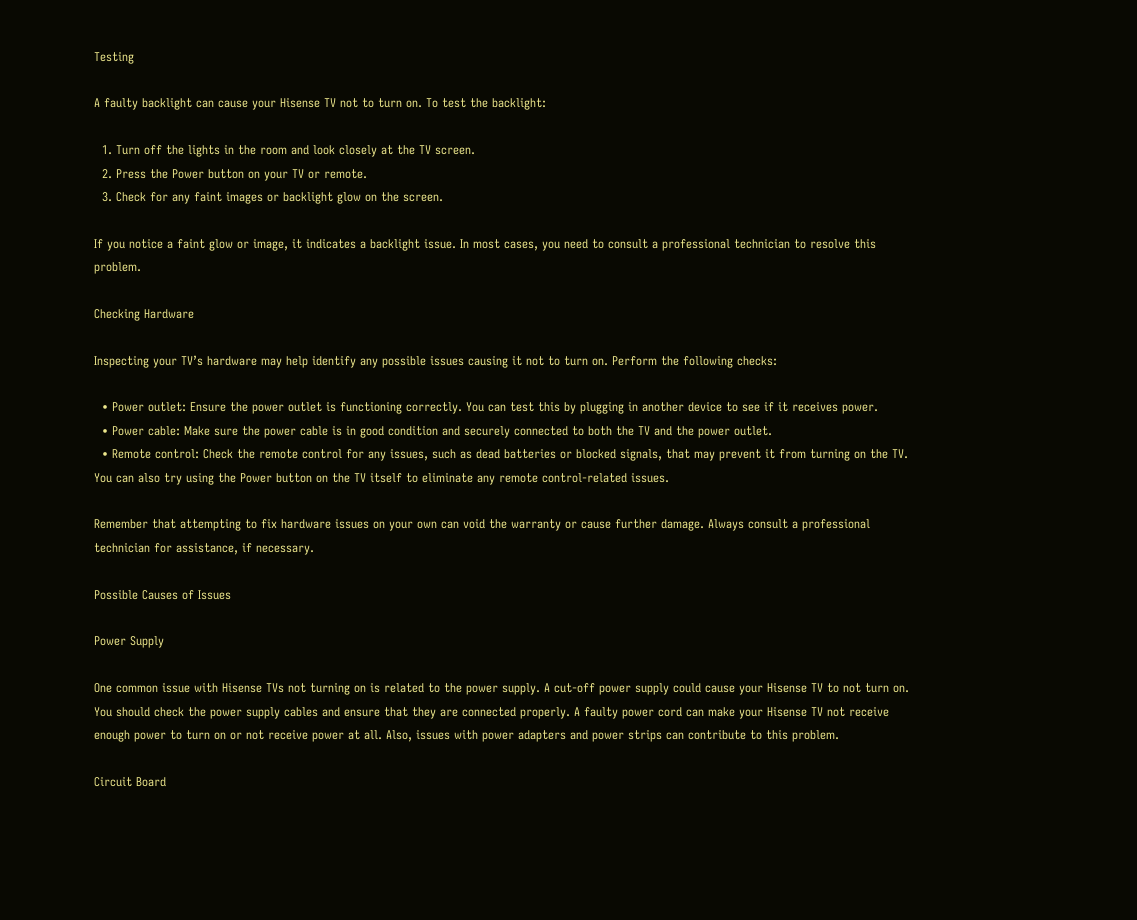Testing

A faulty backlight can cause your Hisense TV not to turn on. To test the backlight:

  1. Turn off the lights in the room and look closely at the TV screen.
  2. Press the Power button on your TV or remote.
  3. Check for any faint images or backlight glow on the screen.

If you notice a faint glow or image, it indicates a backlight issue. In most cases, you need to consult a professional technician to resolve this problem.

Checking Hardware

Inspecting your TV’s hardware may help identify any possible issues causing it not to turn on. Perform the following checks:

  • Power outlet: Ensure the power outlet is functioning correctly. You can test this by plugging in another device to see if it receives power.
  • Power cable: Make sure the power cable is in good condition and securely connected to both the TV and the power outlet.
  • Remote control: Check the remote control for any issues, such as dead batteries or blocked signals, that may prevent it from turning on the TV. You can also try using the Power button on the TV itself to eliminate any remote control-related issues.

Remember that attempting to fix hardware issues on your own can void the warranty or cause further damage. Always consult a professional technician for assistance, if necessary.

Possible Causes of Issues

Power Supply

One common issue with Hisense TVs not turning on is related to the power supply. A cut-off power supply could cause your Hisense TV to not turn on. You should check the power supply cables and ensure that they are connected properly. A faulty power cord can make your Hisense TV not receive enough power to turn on or not receive power at all. Also, issues with power adapters and power strips can contribute to this problem.

Circuit Board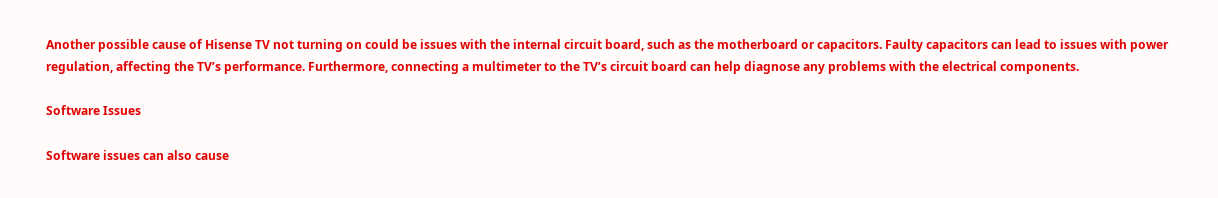Another possible cause of Hisense TV not turning on could be issues with the internal circuit board, such as the motherboard or capacitors. Faulty capacitors can lead to issues with power regulation, affecting the TV’s performance. Furthermore, connecting a multimeter to the TV’s circuit board can help diagnose any problems with the electrical components.

Software Issues

Software issues can also cause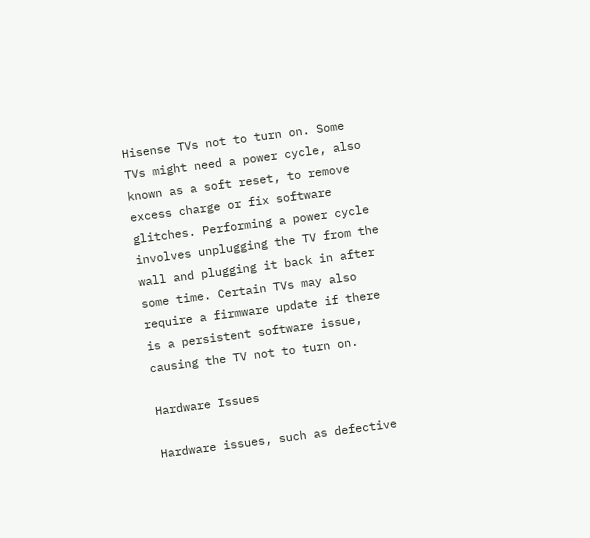Hisense TVs not to turn on. Some TVs might need a power cycle, also known as a soft reset, to remove excess charge or fix software glitches. Performing a power cycle involves unplugging the TV from the wall and plugging it back in after some time. Certain TVs may also require a firmware update if there is a persistent software issue, causing the TV not to turn on.

Hardware Issues

Hardware issues, such as defective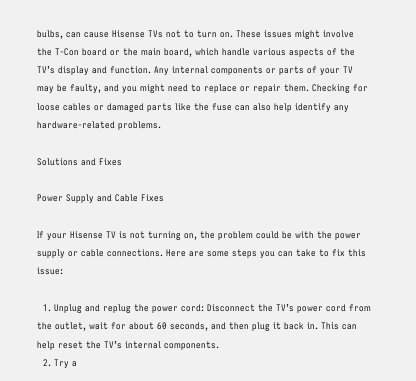bulbs, can cause Hisense TVs not to turn on. These issues might involve the T-Con board or the main board, which handle various aspects of the TV’s display and function. Any internal components or parts of your TV may be faulty, and you might need to replace or repair them. Checking for loose cables or damaged parts like the fuse can also help identify any hardware-related problems.

Solutions and Fixes

Power Supply and Cable Fixes

If your Hisense TV is not turning on, the problem could be with the power supply or cable connections. Here are some steps you can take to fix this issue:

  1. Unplug and replug the power cord: Disconnect the TV’s power cord from the outlet, wait for about 60 seconds, and then plug it back in. This can help reset the TV’s internal components.
  2. Try a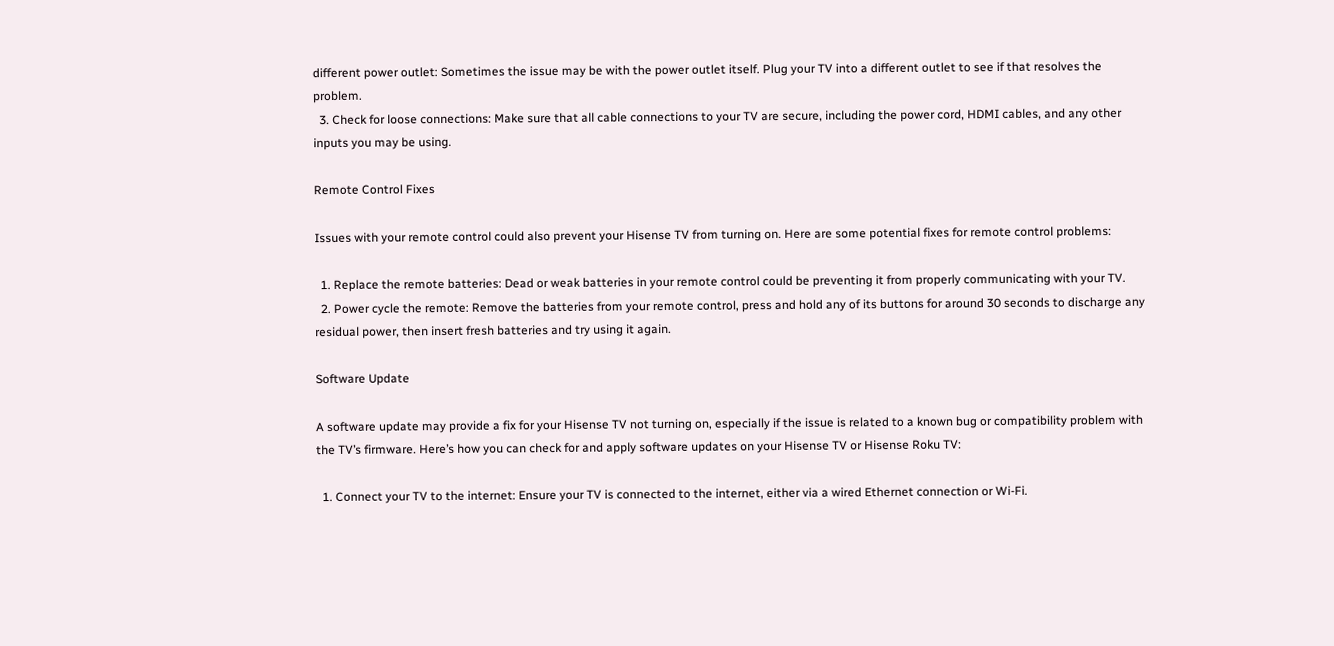different power outlet: Sometimes the issue may be with the power outlet itself. Plug your TV into a different outlet to see if that resolves the problem.
  3. Check for loose connections: Make sure that all cable connections to your TV are secure, including the power cord, HDMI cables, and any other inputs you may be using.

Remote Control Fixes

Issues with your remote control could also prevent your Hisense TV from turning on. Here are some potential fixes for remote control problems:

  1. Replace the remote batteries: Dead or weak batteries in your remote control could be preventing it from properly communicating with your TV.
  2. Power cycle the remote: Remove the batteries from your remote control, press and hold any of its buttons for around 30 seconds to discharge any residual power, then insert fresh batteries and try using it again.

Software Update

A software update may provide a fix for your Hisense TV not turning on, especially if the issue is related to a known bug or compatibility problem with the TV’s firmware. Here’s how you can check for and apply software updates on your Hisense TV or Hisense Roku TV:

  1. Connect your TV to the internet: Ensure your TV is connected to the internet, either via a wired Ethernet connection or Wi-Fi.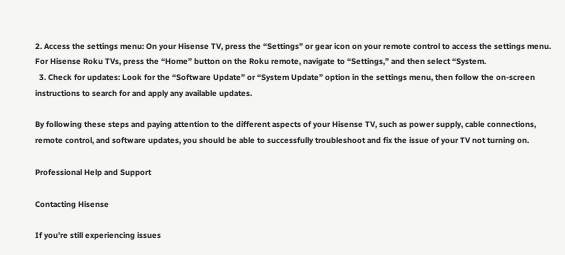2. Access the settings menu: On your Hisense TV, press the “Settings” or gear icon on your remote control to access the settings menu. For Hisense Roku TVs, press the “Home” button on the Roku remote, navigate to “Settings,” and then select “System.
  3. Check for updates: Look for the “Software Update” or “System Update” option in the settings menu, then follow the on-screen instructions to search for and apply any available updates.

By following these steps and paying attention to the different aspects of your Hisense TV, such as power supply, cable connections, remote control, and software updates, you should be able to successfully troubleshoot and fix the issue of your TV not turning on.

Professional Help and Support

Contacting Hisense

If you’re still experiencing issues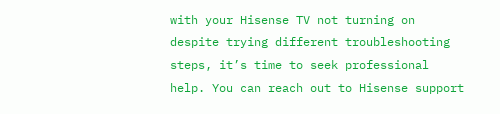with your Hisense TV not turning on despite trying different troubleshooting steps, it’s time to seek professional help. You can reach out to Hisense support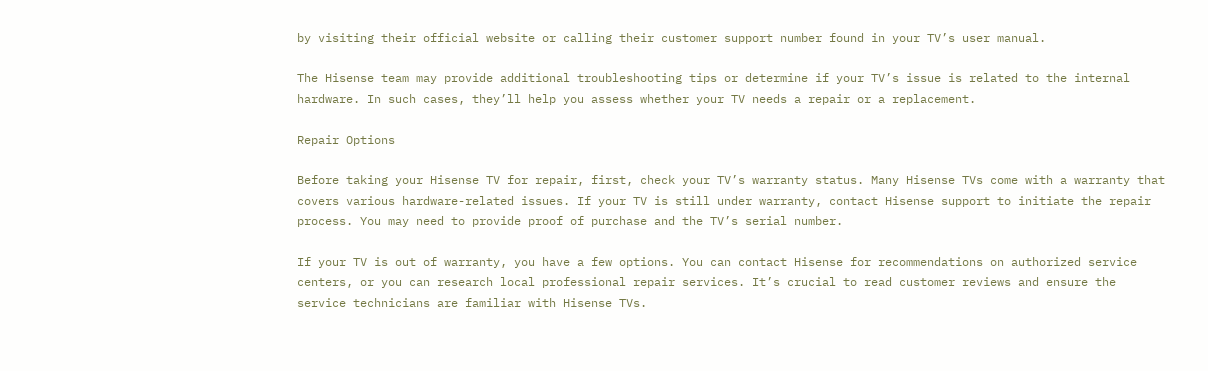by visiting their official website or calling their customer support number found in your TV’s user manual.

The Hisense team may provide additional troubleshooting tips or determine if your TV’s issue is related to the internal hardware. In such cases, they’ll help you assess whether your TV needs a repair or a replacement.

Repair Options

Before taking your Hisense TV for repair, first, check your TV’s warranty status. Many Hisense TVs come with a warranty that covers various hardware-related issues. If your TV is still under warranty, contact Hisense support to initiate the repair process. You may need to provide proof of purchase and the TV’s serial number.

If your TV is out of warranty, you have a few options. You can contact Hisense for recommendations on authorized service centers, or you can research local professional repair services. It’s crucial to read customer reviews and ensure the service technicians are familiar with Hisense TVs.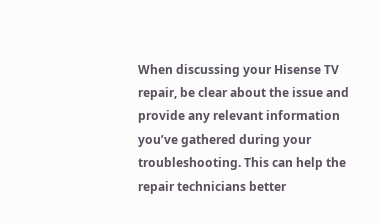When discussing your Hisense TV repair, be clear about the issue and provide any relevant information you’ve gathered during your troubleshooting. This can help the repair technicians better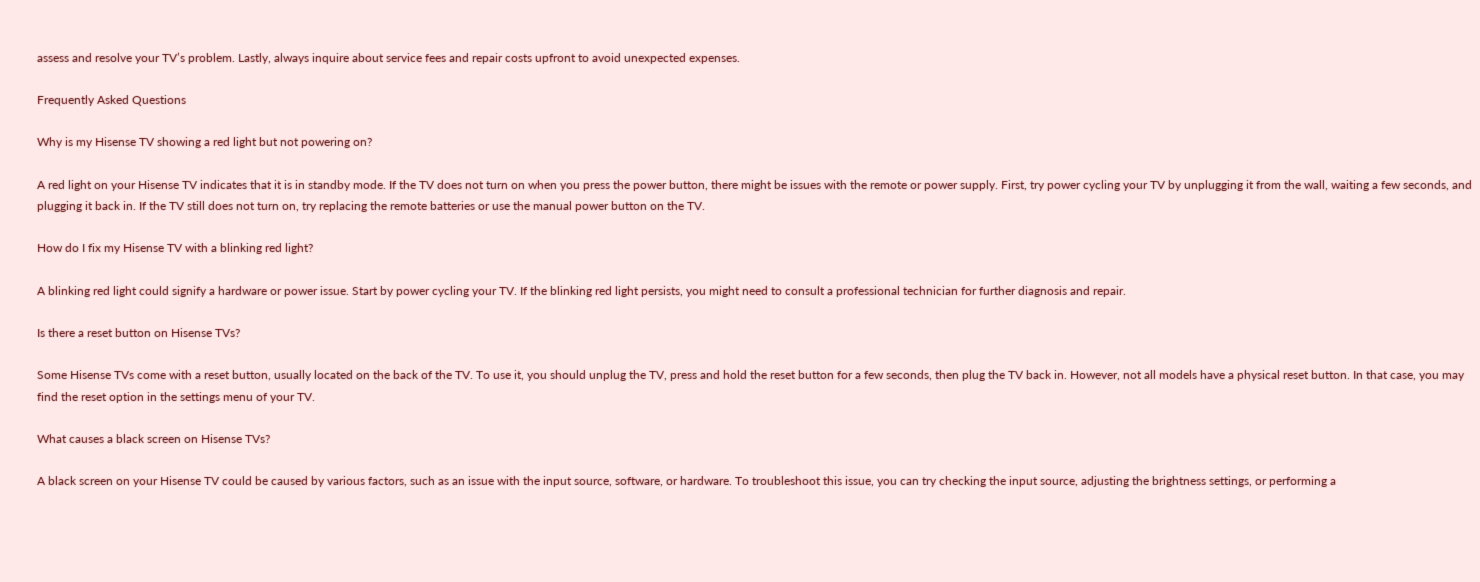assess and resolve your TV’s problem. Lastly, always inquire about service fees and repair costs upfront to avoid unexpected expenses.

Frequently Asked Questions

Why is my Hisense TV showing a red light but not powering on?

A red light on your Hisense TV indicates that it is in standby mode. If the TV does not turn on when you press the power button, there might be issues with the remote or power supply. First, try power cycling your TV by unplugging it from the wall, waiting a few seconds, and plugging it back in. If the TV still does not turn on, try replacing the remote batteries or use the manual power button on the TV.

How do I fix my Hisense TV with a blinking red light?

A blinking red light could signify a hardware or power issue. Start by power cycling your TV. If the blinking red light persists, you might need to consult a professional technician for further diagnosis and repair.

Is there a reset button on Hisense TVs?

Some Hisense TVs come with a reset button, usually located on the back of the TV. To use it, you should unplug the TV, press and hold the reset button for a few seconds, then plug the TV back in. However, not all models have a physical reset button. In that case, you may find the reset option in the settings menu of your TV.

What causes a black screen on Hisense TVs?

A black screen on your Hisense TV could be caused by various factors, such as an issue with the input source, software, or hardware. To troubleshoot this issue, you can try checking the input source, adjusting the brightness settings, or performing a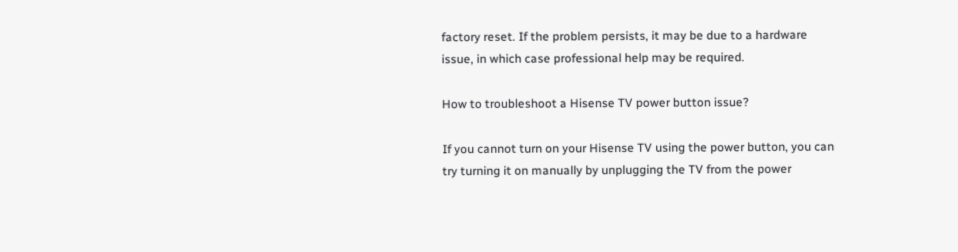factory reset. If the problem persists, it may be due to a hardware issue, in which case professional help may be required.

How to troubleshoot a Hisense TV power button issue?

If you cannot turn on your Hisense TV using the power button, you can try turning it on manually by unplugging the TV from the power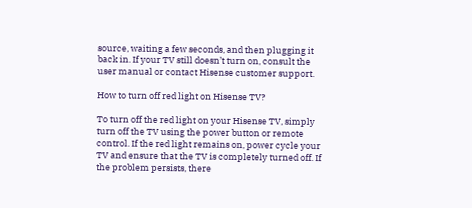source, waiting a few seconds, and then plugging it back in. If your TV still doesn’t turn on, consult the user manual or contact Hisense customer support.

How to turn off red light on Hisense TV?

To turn off the red light on your Hisense TV, simply turn off the TV using the power button or remote control. If the red light remains on, power cycle your TV and ensure that the TV is completely turned off. If the problem persists, there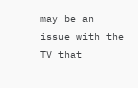may be an issue with the TV that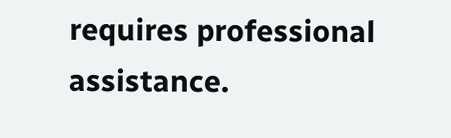requires professional assistance.